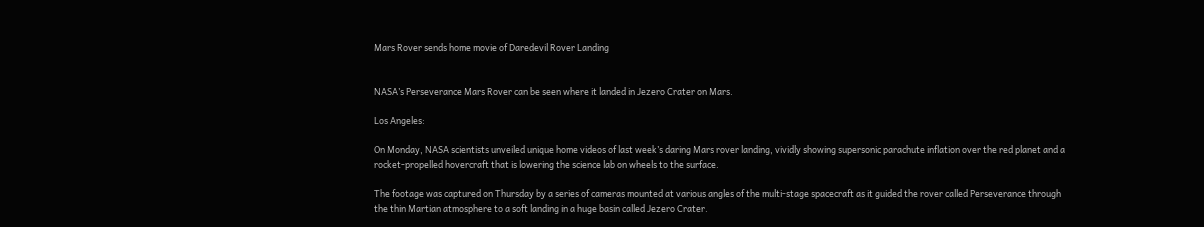Mars Rover sends home movie of Daredevil Rover Landing


NASA’s Perseverance Mars Rover can be seen where it landed in Jezero Crater on Mars.

Los Angeles:

On Monday, NASA scientists unveiled unique home videos of last week’s daring Mars rover landing, vividly showing supersonic parachute inflation over the red planet and a rocket-propelled hovercraft that is lowering the science lab on wheels to the surface.

The footage was captured on Thursday by a series of cameras mounted at various angles of the multi-stage spacecraft as it guided the rover called Perseverance through the thin Martian atmosphere to a soft landing in a huge basin called Jezero Crater.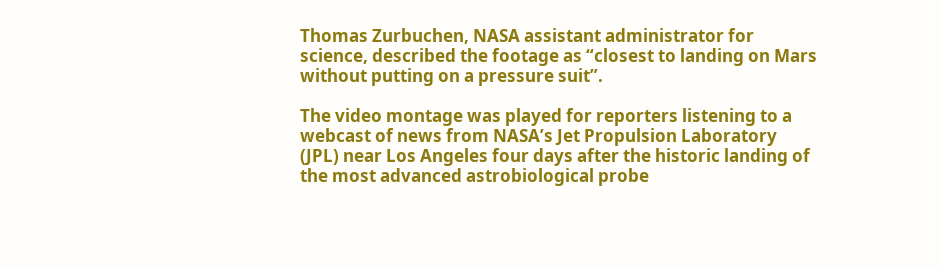Thomas Zurbuchen, NASA assistant administrator for science, described the footage as “closest to landing on Mars without putting on a pressure suit”.

The video montage was played for reporters listening to a webcast of news from NASA’s Jet Propulsion Laboratory (JPL) near Los Angeles four days after the historic landing of the most advanced astrobiological probe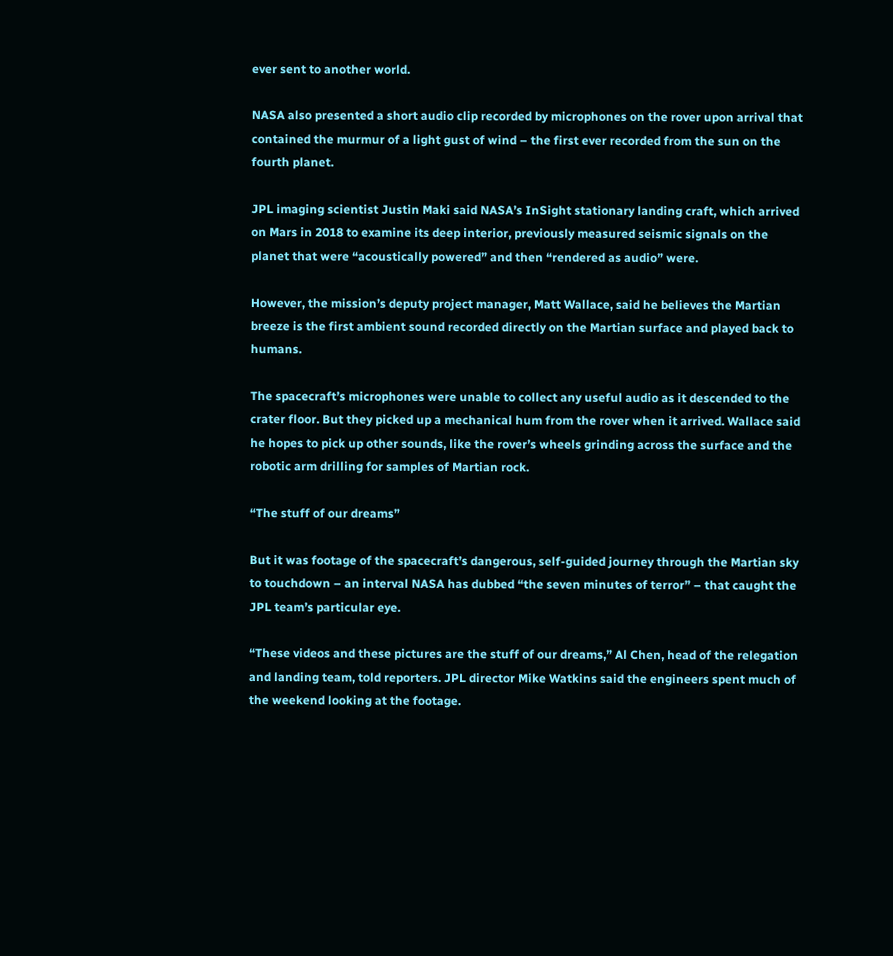ever sent to another world.

NASA also presented a short audio clip recorded by microphones on the rover upon arrival that contained the murmur of a light gust of wind – the first ever recorded from the sun on the fourth planet.

JPL imaging scientist Justin Maki said NASA’s InSight stationary landing craft, which arrived on Mars in 2018 to examine its deep interior, previously measured seismic signals on the planet that were “acoustically powered” and then “rendered as audio” were.

However, the mission’s deputy project manager, Matt Wallace, said he believes the Martian breeze is the first ambient sound recorded directly on the Martian surface and played back to humans.

The spacecraft’s microphones were unable to collect any useful audio as it descended to the crater floor. But they picked up a mechanical hum from the rover when it arrived. Wallace said he hopes to pick up other sounds, like the rover’s wheels grinding across the surface and the robotic arm drilling for samples of Martian rock.

“The stuff of our dreams”

But it was footage of the spacecraft’s dangerous, self-guided journey through the Martian sky to touchdown – an interval NASA has dubbed “the seven minutes of terror” – that caught the JPL team’s particular eye.

“These videos and these pictures are the stuff of our dreams,” Al Chen, head of the relegation and landing team, told reporters. JPL director Mike Watkins said the engineers spent much of the weekend looking at the footage.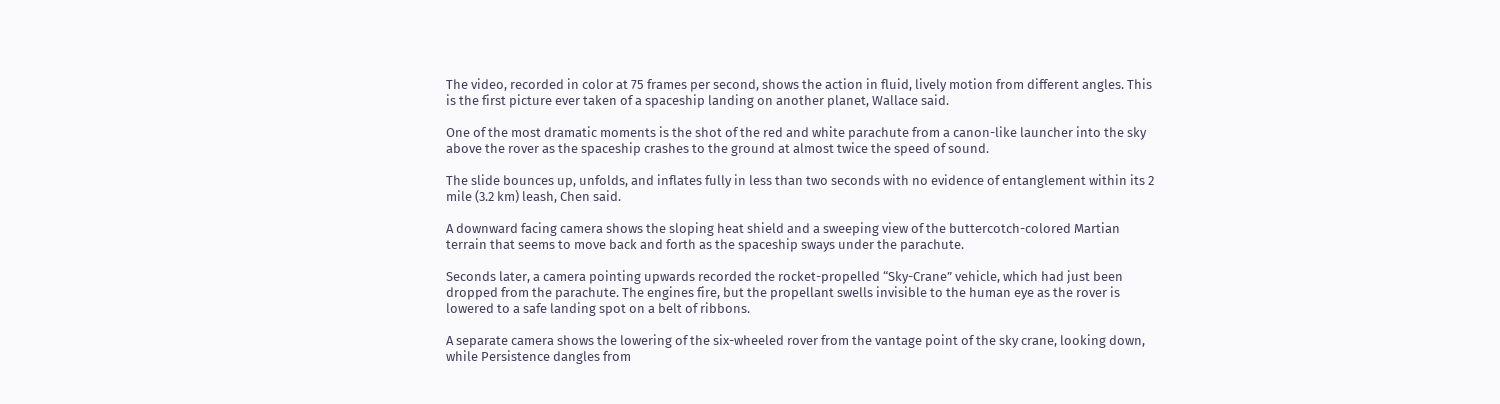The video, recorded in color at 75 frames per second, shows the action in fluid, lively motion from different angles. This is the first picture ever taken of a spaceship landing on another planet, Wallace said.

One of the most dramatic moments is the shot of the red and white parachute from a canon-like launcher into the sky above the rover as the spaceship crashes to the ground at almost twice the speed of sound.

The slide bounces up, unfolds, and inflates fully in less than two seconds with no evidence of entanglement within its 2 mile (3.2 km) leash, Chen said.

A downward facing camera shows the sloping heat shield and a sweeping view of the buttercotch-colored Martian terrain that seems to move back and forth as the spaceship sways under the parachute.

Seconds later, a camera pointing upwards recorded the rocket-propelled “Sky-Crane” vehicle, which had just been dropped from the parachute. The engines fire, but the propellant swells invisible to the human eye as the rover is lowered to a safe landing spot on a belt of ribbons.

A separate camera shows the lowering of the six-wheeled rover from the vantage point of the sky crane, looking down, while Persistence dangles from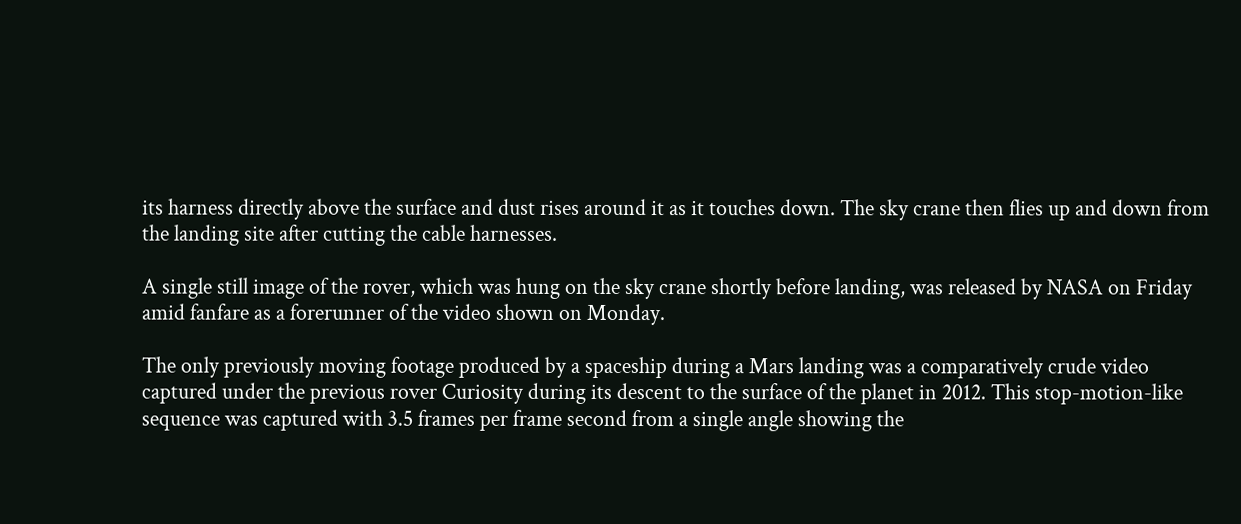its harness directly above the surface and dust rises around it as it touches down. The sky crane then flies up and down from the landing site after cutting the cable harnesses.

A single still image of the rover, which was hung on the sky crane shortly before landing, was released by NASA on Friday amid fanfare as a forerunner of the video shown on Monday.

The only previously moving footage produced by a spaceship during a Mars landing was a comparatively crude video captured under the previous rover Curiosity during its descent to the surface of the planet in 2012. This stop-motion-like sequence was captured with 3.5 frames per frame second from a single angle showing the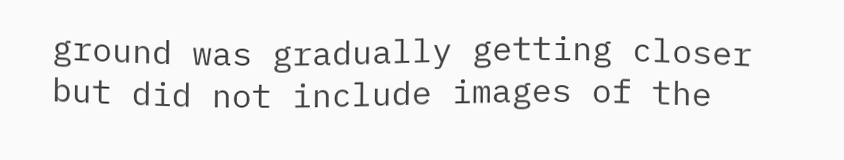ground was gradually getting closer but did not include images of the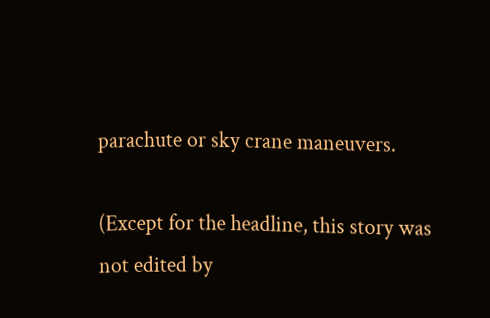parachute or sky crane maneuvers.

(Except for the headline, this story was not edited by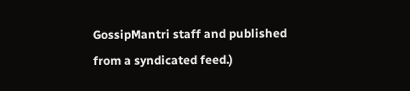GossipMantri staff and published from a syndicated feed.)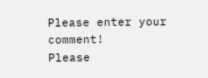Please enter your comment!
Please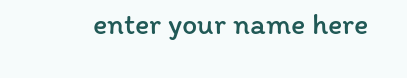enter your name here